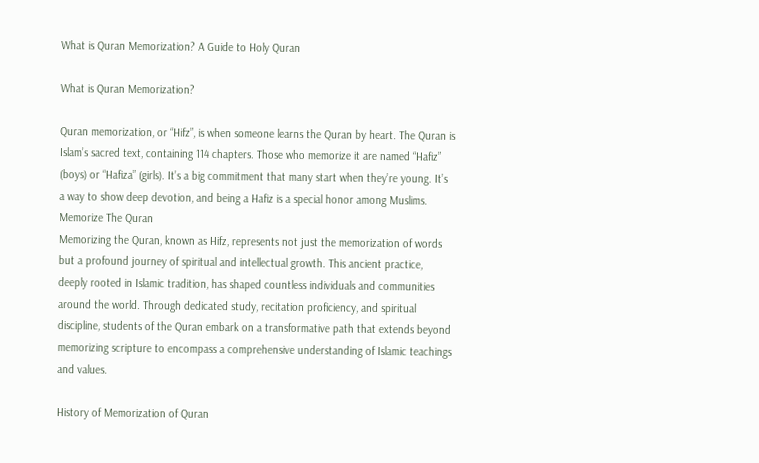What is Quran Memorization? A Guide to Holy Quran

What is Quran Memorization?

Quran memorization, or “Hifz”, is when someone learns the Quran by heart. The Quran is Islam’s sacred text, containing 114 chapters. Those who memorize it are named “Hafiz” (boys) or “Hafiza” (girls). It’s a big commitment that many start when they’re young. It’s a way to show deep devotion, and being a Hafiz is a special honor among Muslims.
Memorize The Quran
Memorizing the Quran, known as Hifz, represents not just the memorization of words but a profound journey of spiritual and intellectual growth. This ancient practice, deeply rooted in Islamic tradition, has shaped countless individuals and communities around the world. Through dedicated study, recitation proficiency, and spiritual discipline, students of the Quran embark on a transformative path that extends beyond memorizing scripture to encompass a comprehensive understanding of Islamic teachings and values.

History of Memorization of Quran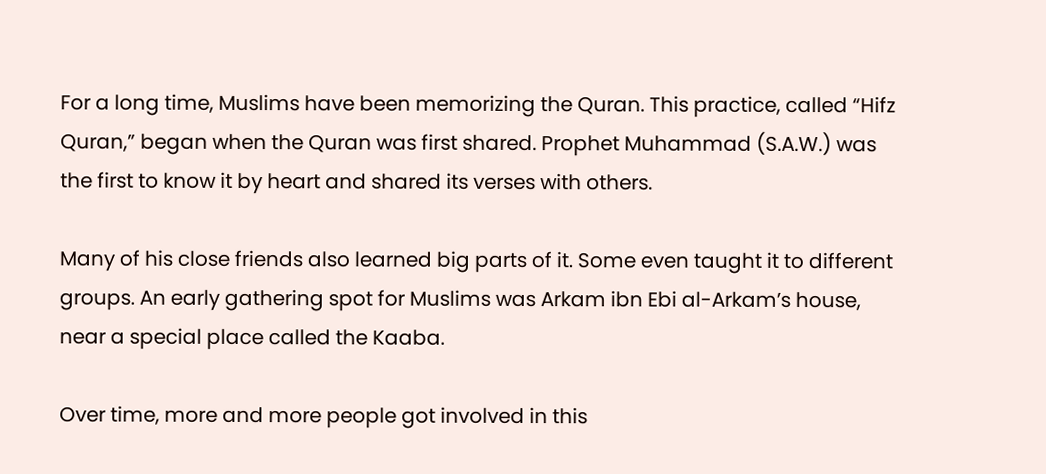For a long time, Muslims have been memorizing the Quran. This practice, called “Hifz Quran,” began when the Quran was first shared. Prophet Muhammad (S.A.W.) was the first to know it by heart and shared its verses with others.

Many of his close friends also learned big parts of it. Some even taught it to different groups. An early gathering spot for Muslims was Arkam ibn Ebi al-Arkam’s house, near a special place called the Kaaba.

Over time, more and more people got involved in this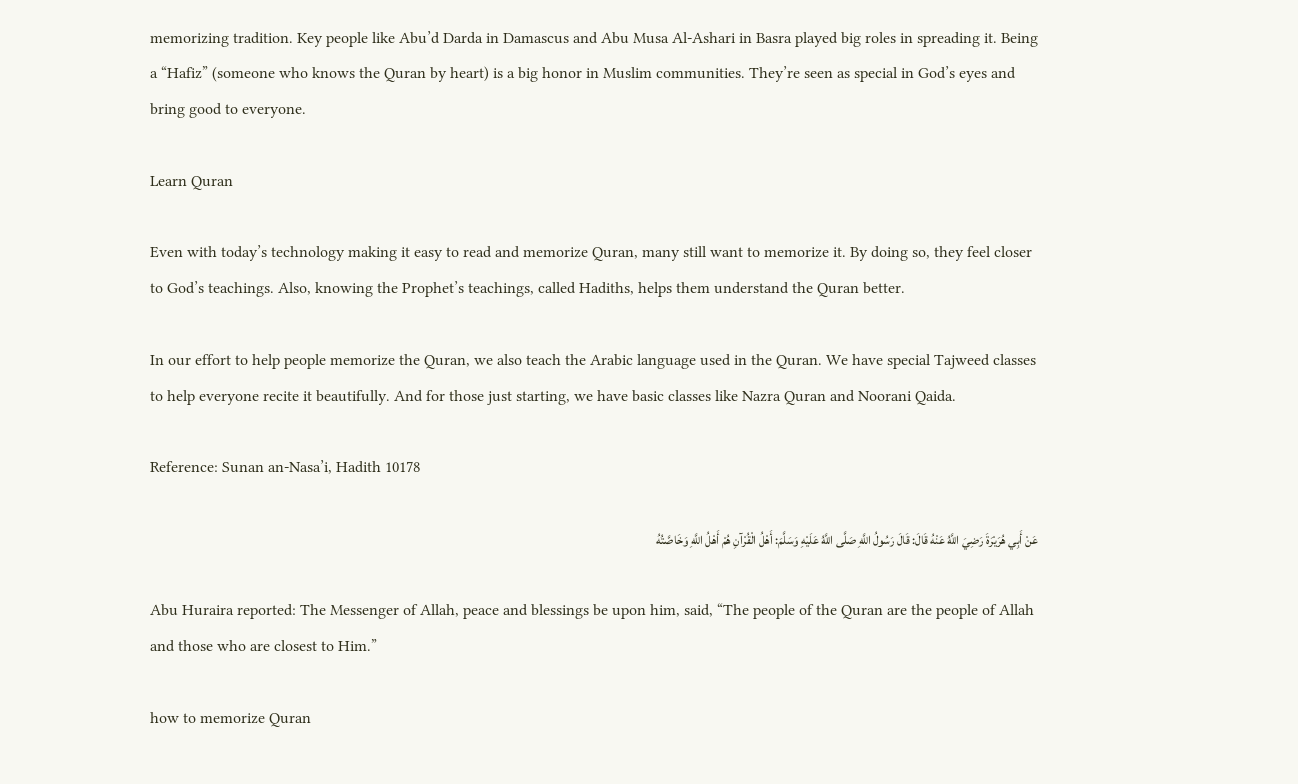memorizing tradition. Key people like Abu’d Darda in Damascus and Abu Musa Al-Ashari in Basra played big roles in spreading it. Being a “Hafiz” (someone who knows the Quran by heart) is a big honor in Muslim communities. They’re seen as special in God’s eyes and bring good to everyone.

Learn Quran

Even with today’s technology making it easy to read and memorize Quran, many still want to memorize it. By doing so, they feel closer to God’s teachings. Also, knowing the Prophet’s teachings, called Hadiths, helps them understand the Quran better.

In our effort to help people memorize the Quran, we also teach the Arabic language used in the Quran. We have special Tajweed classes to help everyone recite it beautifully. And for those just starting, we have basic classes like Nazra Quran and Noorani Qaida.

Reference: Sunan an-Nasa’i, Hadith 10178

عَنْ أَبِي هُرَيْرَةَ رَضِيَ اللَّهُ عَنْهُ قَالَ: قَالَ رَسُولُ اللَّهِ صَلَّى اللَّهُ عَلَيْهِ وَسَلَّمَ: أَهْلُ الْقُرْآنِ هُمْ أَهْلُ اللَّهِ وَخَاصَّتُهُ

Abu Huraira reported: The Messenger of Allah, peace and blessings be upon him, said, “The people of the Quran are the people of Allah and those who are closest to Him.”

how to memorize Quran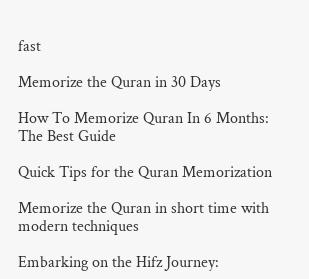fast

Memorize the Quran in 30 Days

How To Memorize Quran In 6 Months: The Best Guide

Quick Tips for the Quran Memorization

Memorize the Quran in short time with modern techniques

Embarking on the Hifz Journey: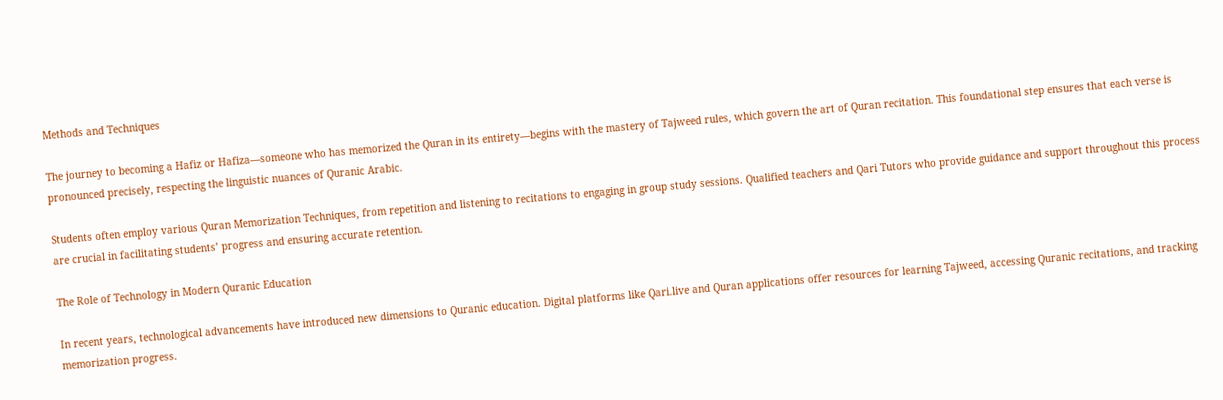Methods and Techniques

The journey to becoming a Hafiz or Hafiza—someone who has memorized the Quran in its entirety—begins with the mastery of Tajweed rules, which govern the art of Quran recitation. This foundational step ensures that each verse is pronounced precisely, respecting the linguistic nuances of Quranic Arabic.

Students often employ various Quran Memorization Techniques, from repetition and listening to recitations to engaging in group study sessions. Qualified teachers and Qari Tutors who provide guidance and support throughout this process are crucial in facilitating students’ progress and ensuring accurate retention.

The Role of Technology in Modern Quranic Education

In recent years, technological advancements have introduced new dimensions to Quranic education. Digital platforms like Qari.live and Quran applications offer resources for learning Tajweed, accessing Quranic recitations, and tracking memorization progress.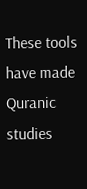These tools have made Quranic studies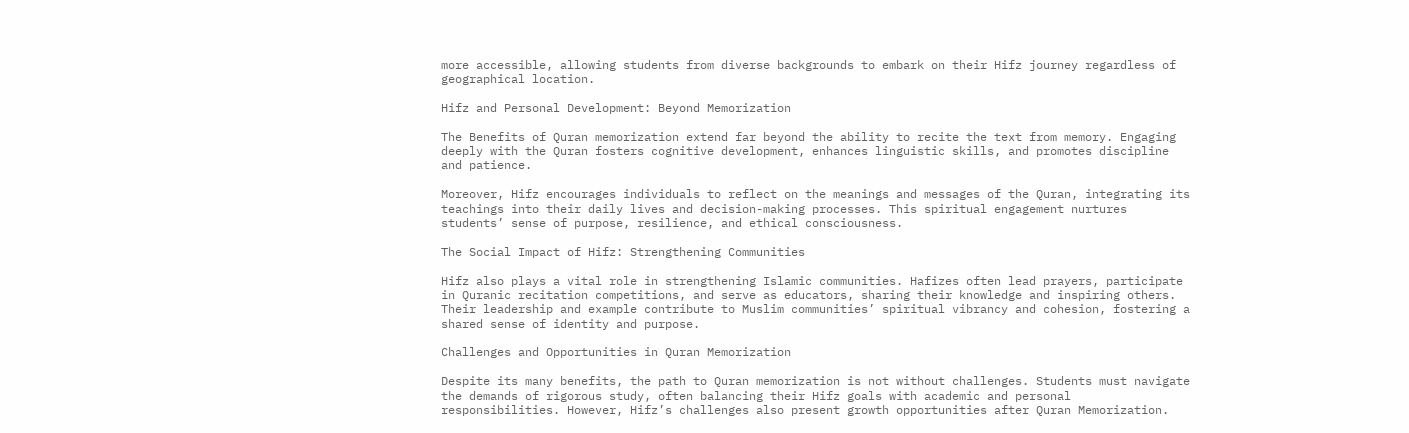more accessible, allowing students from diverse backgrounds to embark on their Hifz journey regardless of geographical location.

Hifz and Personal Development: Beyond Memorization

The Benefits of Quran memorization extend far beyond the ability to recite the text from memory. Engaging deeply with the Quran fosters cognitive development, enhances linguistic skills, and promotes discipline and patience.

Moreover, Hifz encourages individuals to reflect on the meanings and messages of the Quran, integrating its teachings into their daily lives and decision-making processes. This spiritual engagement nurtures students’ sense of purpose, resilience, and ethical consciousness.

The Social Impact of Hifz: Strengthening Communities

Hifz also plays a vital role in strengthening Islamic communities. Hafizes often lead prayers, participate in Quranic recitation competitions, and serve as educators, sharing their knowledge and inspiring others. Their leadership and example contribute to Muslim communities’ spiritual vibrancy and cohesion, fostering a shared sense of identity and purpose.

Challenges and Opportunities in Quran Memorization

Despite its many benefits, the path to Quran memorization is not without challenges. Students must navigate the demands of rigorous study, often balancing their Hifz goals with academic and personal responsibilities. However, Hifz’s challenges also present growth opportunities after Quran Memorization.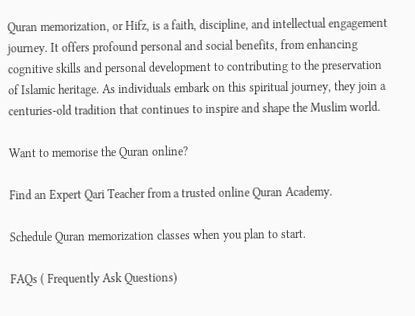Quran memorization, or Hifz, is a faith, discipline, and intellectual engagement journey. It offers profound personal and social benefits, from enhancing cognitive skills and personal development to contributing to the preservation of Islamic heritage. As individuals embark on this spiritual journey, they join a centuries-old tradition that continues to inspire and shape the Muslim world.

Want to memorise the Quran online?

Find an Expert Qari Teacher from a trusted online Quran Academy.

Schedule Quran memorization classes when you plan to start.

FAQs ( Frequently Ask Questions)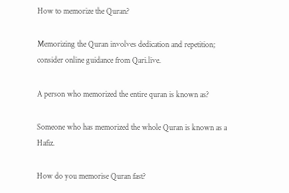How to memorize the Quran?

Memorizing the Quran involves dedication and repetition; consider online guidance from Qari.live.

A person who memorized the entire quran is known as?

Someone who has memorized the whole Quran is known as a Hafiz.

How do you memorise Quran fast?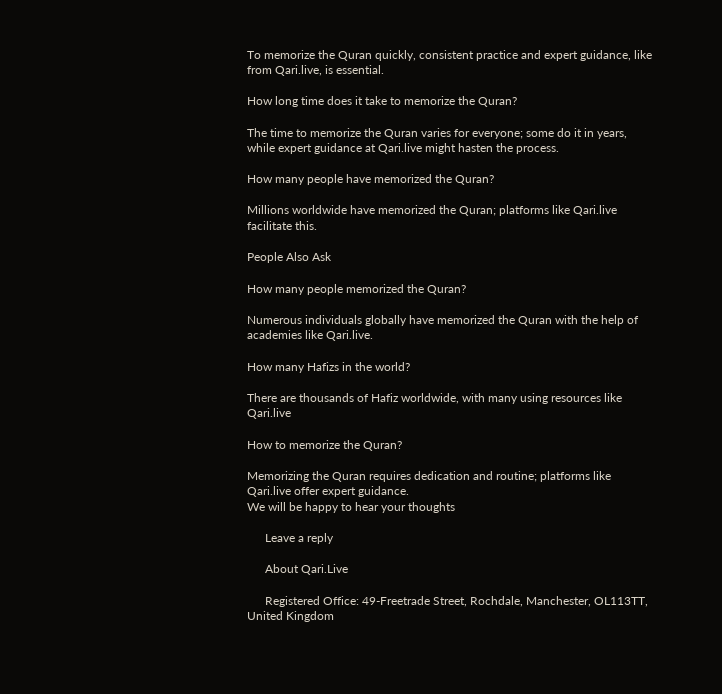To memorize the Quran quickly, consistent practice and expert guidance, like from Qari.live, is essential.

How long time does it take to memorize the Quran?

The time to memorize the Quran varies for everyone; some do it in years, while expert guidance at Qari.live might hasten the process.

How many people have memorized the Quran?

Millions worldwide have memorized the Quran; platforms like Qari.live facilitate this.

People Also Ask

How many people memorized the Quran?

Numerous individuals globally have memorized the Quran with the help of academies like Qari.live.

How many Hafizs in the world?

There are thousands of Hafiz worldwide, with many using resources like Qari.live

How to memorize the Quran?

Memorizing the Quran requires dedication and routine; platforms like Qari.live offer expert guidance.
We will be happy to hear your thoughts

      Leave a reply

      About Qari.Live

      Registered Office: 49-Freetrade Street, Rochdale, Manchester, OL113TT, United Kingdom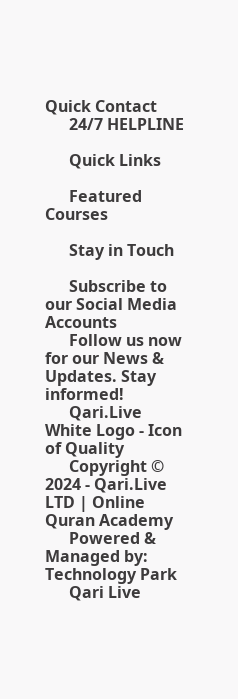Quick Contact
      24/7 HELPLINE

      Quick Links

      Featured Courses

      Stay in Touch

      Subscribe to our Social Media Accounts
      Follow us now for our News & Updates. Stay informed!
      Qari.Live White Logo - Icon of Quality
      Copyright © 2024 - Qari.Live LTD | Online Quran Academy
      Powered & Managed by: Technology Park
      Qari Live